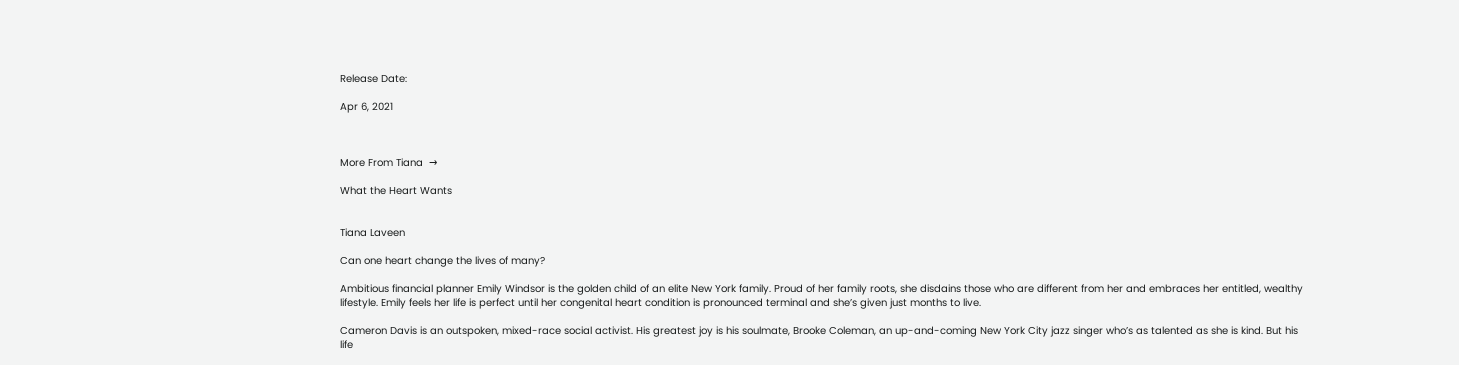Release Date:

Apr 6, 2021



More From Tiana  →

What the Heart Wants


Tiana Laveen

Can one heart change the lives of many?

Ambitious financial planner Emily Windsor is the golden child of an elite New York family. Proud of her family roots, she disdains those who are different from her and embraces her entitled, wealthy lifestyle. Emily feels her life is perfect until her congenital heart condition is pronounced terminal and she’s given just months to live.

Cameron Davis is an outspoken, mixed-race social activist. His greatest joy is his soulmate, Brooke Coleman, an up-and-coming New York City jazz singer who’s as talented as she is kind. But his life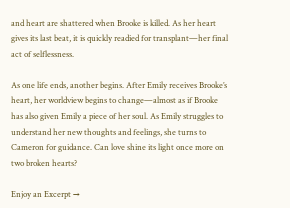and heart are shattered when Brooke is killed. As her heart gives its last beat, it is quickly readied for transplant—her final act of selflessness.

As one life ends, another begins. After Emily receives Brooke’s heart, her worldview begins to change—almost as if Brooke has also given Emily a piece of her soul. As Emily struggles to understand her new thoughts and feelings, she turns to Cameron for guidance. Can love shine its light once more on two broken hearts?

Enjoy an Excerpt →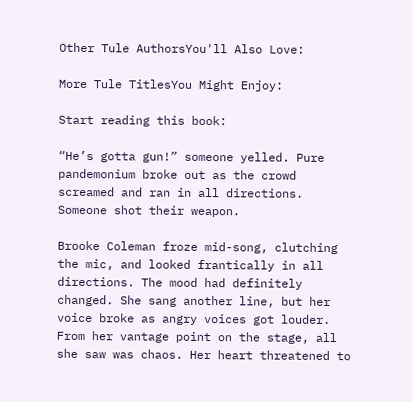Other Tule AuthorsYou'll Also Love:

More Tule TitlesYou Might Enjoy:

Start reading this book:

“He’s gotta gun!” someone yelled. Pure pandemonium broke out as the crowd screamed and ran in all directions. Someone shot their weapon.

Brooke Coleman froze mid-song, clutching the mic, and looked frantically in all directions. The mood had definitely changed. She sang another line, but her voice broke as angry voices got louder. From her vantage point on the stage, all she saw was chaos. Her heart threatened to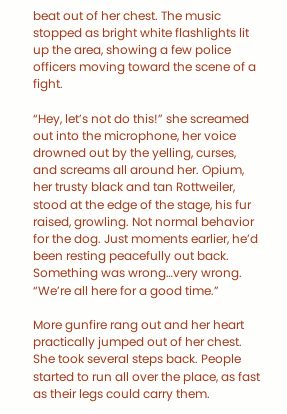beat out of her chest. The music stopped as bright white flashlights lit up the area, showing a few police officers moving toward the scene of a fight.

“Hey, let’s not do this!” she screamed out into the microphone, her voice drowned out by the yelling, curses, and screams all around her. Opium, her trusty black and tan Rottweiler, stood at the edge of the stage, his fur raised, growling. Not normal behavior for the dog. Just moments earlier, he’d been resting peacefully out back. Something was wrong…very wrong. “We’re all here for a good time.”

More gunfire rang out and her heart practically jumped out of her chest. She took several steps back. People started to run all over the place, as fast as their legs could carry them.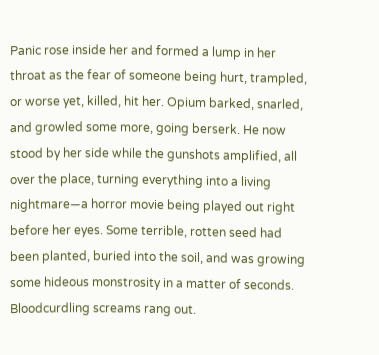Panic rose inside her and formed a lump in her throat as the fear of someone being hurt, trampled, or worse yet, killed, hit her. Opium barked, snarled, and growled some more, going berserk. He now stood by her side while the gunshots amplified, all over the place, turning everything into a living nightmare—a horror movie being played out right before her eyes. Some terrible, rotten seed had been planted, buried into the soil, and was growing some hideous monstrosity in a matter of seconds. Bloodcurdling screams rang out.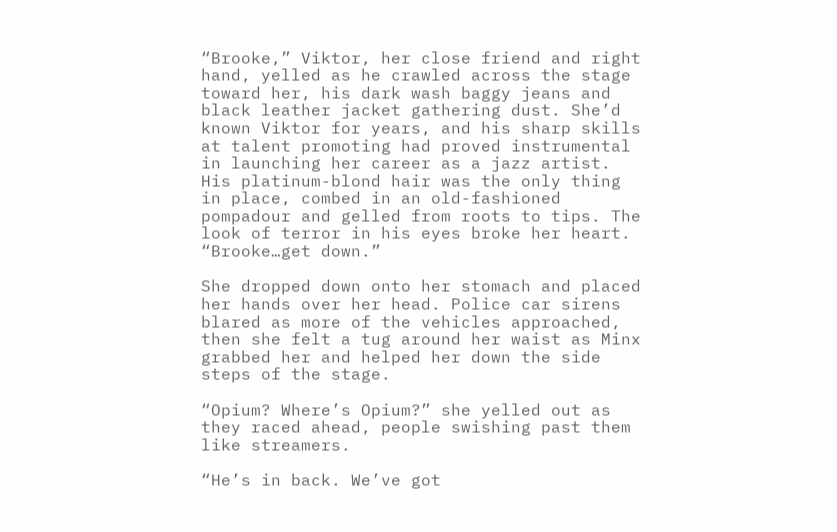“Brooke,” Viktor, her close friend and right hand, yelled as he crawled across the stage toward her, his dark wash baggy jeans and black leather jacket gathering dust. She’d known Viktor for years, and his sharp skills at talent promoting had proved instrumental in launching her career as a jazz artist. His platinum-blond hair was the only thing in place, combed in an old-fashioned pompadour and gelled from roots to tips. The look of terror in his eyes broke her heart. “Brooke…get down.”

She dropped down onto her stomach and placed her hands over her head. Police car sirens blared as more of the vehicles approached, then she felt a tug around her waist as Minx grabbed her and helped her down the side steps of the stage.

“Opium? Where’s Opium?” she yelled out as they raced ahead, people swishing past them like streamers.

“He’s in back. We’ve got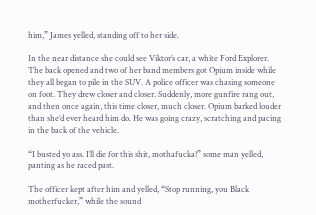him,” James yelled, standing off to her side.

In the near distance she could see Viktor’s car, a white Ford Explorer. The back opened and two of her band members got Opium inside while they all began to pile in the SUV. A police officer was chasing someone on foot. They drew closer and closer. Suddenly, more gunfire rang out, and then once again, this time closer, much closer. Opium barked louder than she’d ever heard him do. He was going crazy, scratching and pacing in the back of the vehicle.

“I busted yo ass. I’ll die for this shit, mothafucka!” some man yelled, panting as he raced past.

The officer kept after him and yelled, “Stop running, you Black motherfucker,” while the sound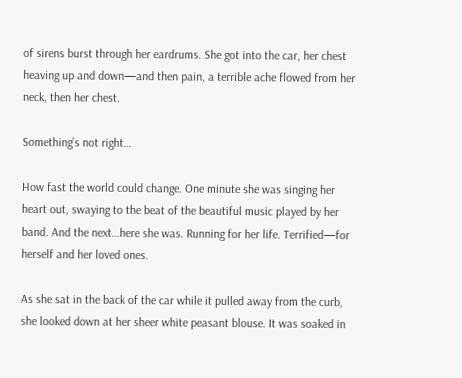of sirens burst through her eardrums. She got into the car, her chest heaving up and down—and then pain, a terrible ache flowed from her neck, then her chest.

Something’s not right…

How fast the world could change. One minute she was singing her heart out, swaying to the beat of the beautiful music played by her band. And the next…here she was. Running for her life. Terrified—for herself and her loved ones.

As she sat in the back of the car while it pulled away from the curb, she looked down at her sheer white peasant blouse. It was soaked in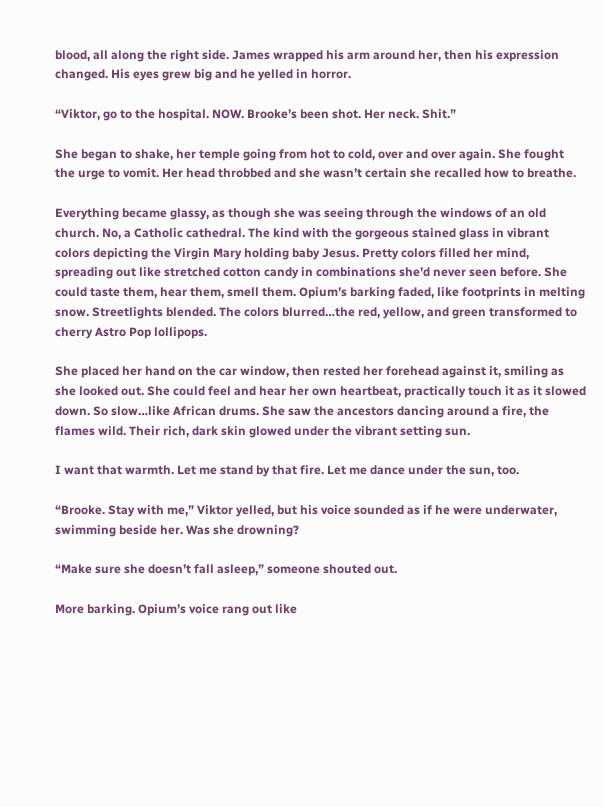blood, all along the right side. James wrapped his arm around her, then his expression changed. His eyes grew big and he yelled in horror.

“Viktor, go to the hospital. NOW. Brooke’s been shot. Her neck. Shit.”

She began to shake, her temple going from hot to cold, over and over again. She fought the urge to vomit. Her head throbbed and she wasn’t certain she recalled how to breathe.

Everything became glassy, as though she was seeing through the windows of an old church. No, a Catholic cathedral. The kind with the gorgeous stained glass in vibrant colors depicting the Virgin Mary holding baby Jesus. Pretty colors filled her mind, spreading out like stretched cotton candy in combinations she’d never seen before. She could taste them, hear them, smell them. Opium’s barking faded, like footprints in melting snow. Streetlights blended. The colors blurred…the red, yellow, and green transformed to cherry Astro Pop lollipops.

She placed her hand on the car window, then rested her forehead against it, smiling as she looked out. She could feel and hear her own heartbeat, practically touch it as it slowed down. So slow…like African drums. She saw the ancestors dancing around a fire, the flames wild. Their rich, dark skin glowed under the vibrant setting sun.

I want that warmth. Let me stand by that fire. Let me dance under the sun, too.

“Brooke. Stay with me,” Viktor yelled, but his voice sounded as if he were underwater, swimming beside her. Was she drowning?

“Make sure she doesn’t fall asleep,” someone shouted out.

More barking. Opium’s voice rang out like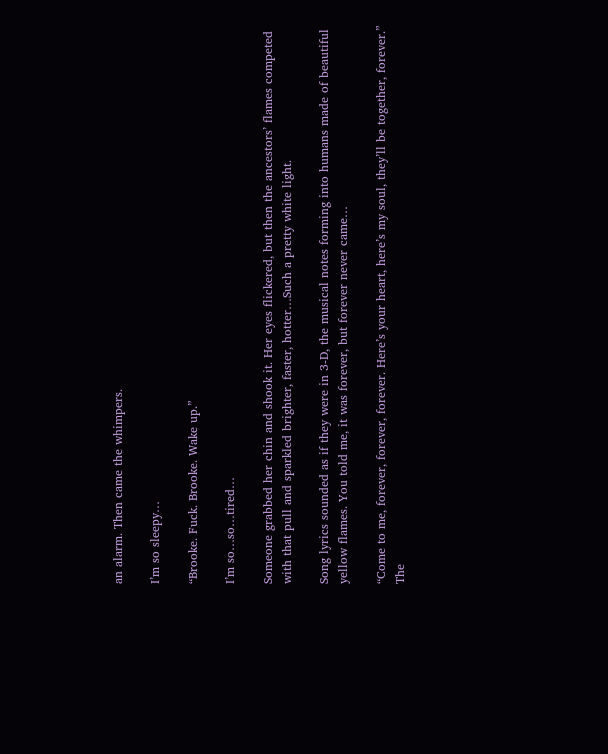an alarm. Then came the whimpers.

I’m so sleepy…

“Brooke. Fuck. Brooke. Wake up.”

I’m so…so…tired…

Someone grabbed her chin and shook it. Her eyes flickered, but then the ancestors’ flames competed with that pull and sparkled brighter, faster, hotter…Such a pretty white light.

Song lyrics sounded as if they were in 3-D, the musical notes forming into humans made of beautiful yellow flames. You told me, it was forever, but forever never came…

“Come to me, forever, forever, forever. Here’s your heart, here’s my soul, they’ll be together, forever.” The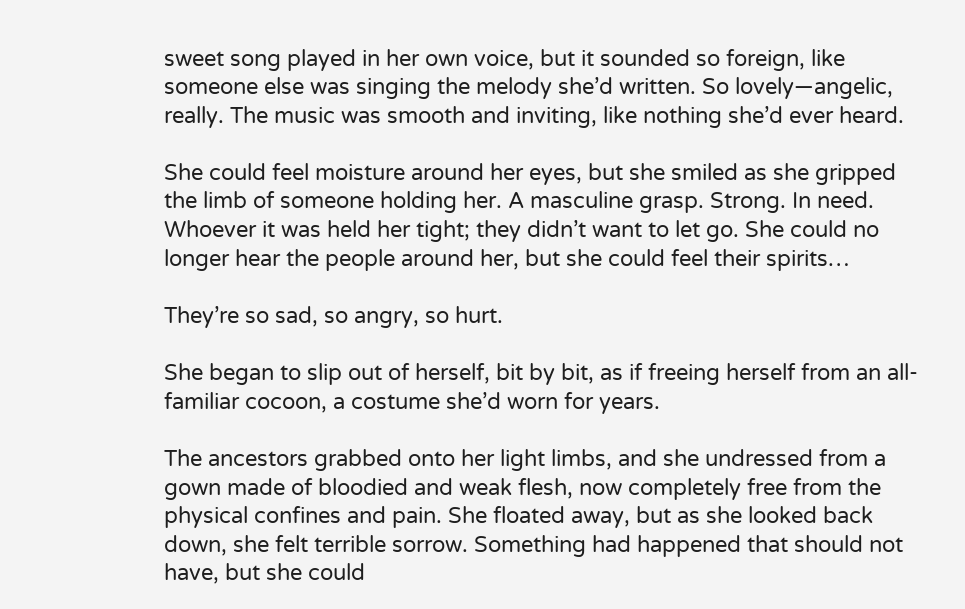sweet song played in her own voice, but it sounded so foreign, like someone else was singing the melody she’d written. So lovely—angelic, really. The music was smooth and inviting, like nothing she’d ever heard.

She could feel moisture around her eyes, but she smiled as she gripped the limb of someone holding her. A masculine grasp. Strong. In need. Whoever it was held her tight; they didn’t want to let go. She could no longer hear the people around her, but she could feel their spirits…

They’re so sad, so angry, so hurt.

She began to slip out of herself, bit by bit, as if freeing herself from an all-familiar cocoon, a costume she’d worn for years.

The ancestors grabbed onto her light limbs, and she undressed from a gown made of bloodied and weak flesh, now completely free from the physical confines and pain. She floated away, but as she looked back down, she felt terrible sorrow. Something had happened that should not have, but she could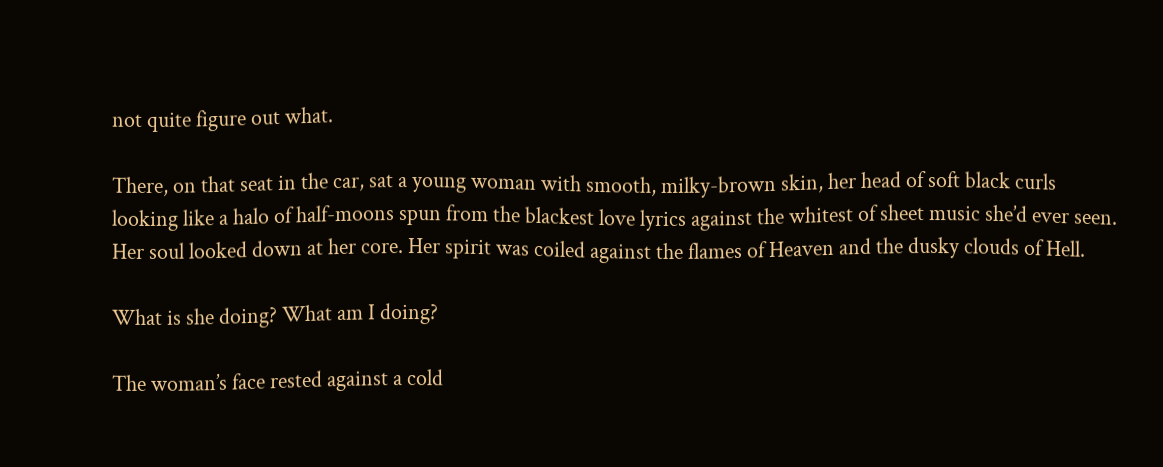not quite figure out what.

There, on that seat in the car, sat a young woman with smooth, milky-brown skin, her head of soft black curls looking like a halo of half-moons spun from the blackest love lyrics against the whitest of sheet music she’d ever seen. Her soul looked down at her core. Her spirit was coiled against the flames of Heaven and the dusky clouds of Hell.

What is she doing? What am I doing?

The woman’s face rested against a cold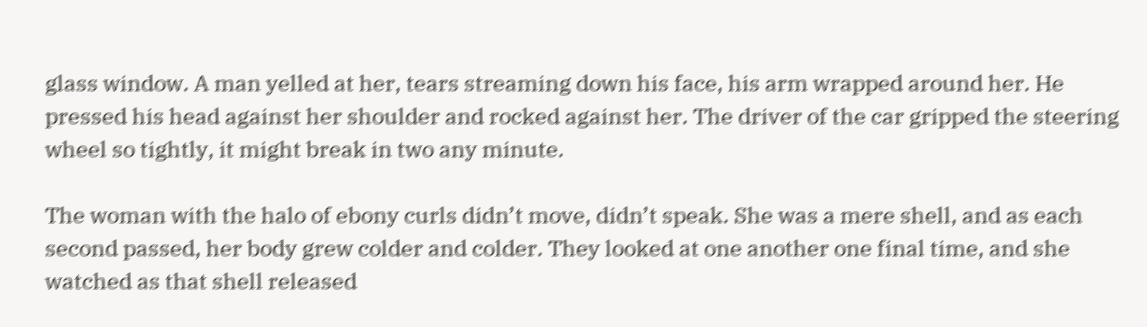glass window. A man yelled at her, tears streaming down his face, his arm wrapped around her. He pressed his head against her shoulder and rocked against her. The driver of the car gripped the steering wheel so tightly, it might break in two any minute.

The woman with the halo of ebony curls didn’t move, didn’t speak. She was a mere shell, and as each second passed, her body grew colder and colder. They looked at one another one final time, and she watched as that shell released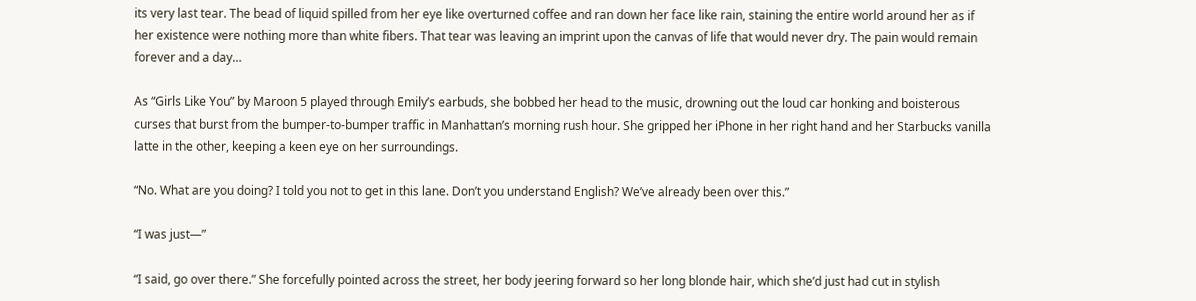its very last tear. The bead of liquid spilled from her eye like overturned coffee and ran down her face like rain, staining the entire world around her as if her existence were nothing more than white fibers. That tear was leaving an imprint upon the canvas of life that would never dry. The pain would remain forever and a day…

As “Girls Like You” by Maroon 5 played through Emily’s earbuds, she bobbed her head to the music, drowning out the loud car honking and boisterous curses that burst from the bumper-to-bumper traffic in Manhattan’s morning rush hour. She gripped her iPhone in her right hand and her Starbucks vanilla latte in the other, keeping a keen eye on her surroundings.

“No. What are you doing? I told you not to get in this lane. Don’t you understand English? We’ve already been over this.”

“I was just—”

“I said, go over there.” She forcefully pointed across the street, her body jeering forward so her long blonde hair, which she’d just had cut in stylish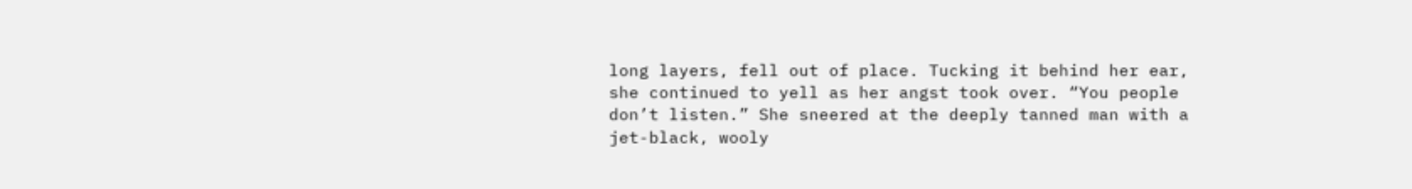long layers, fell out of place. Tucking it behind her ear, she continued to yell as her angst took over. “You people don’t listen.” She sneered at the deeply tanned man with a jet-black, wooly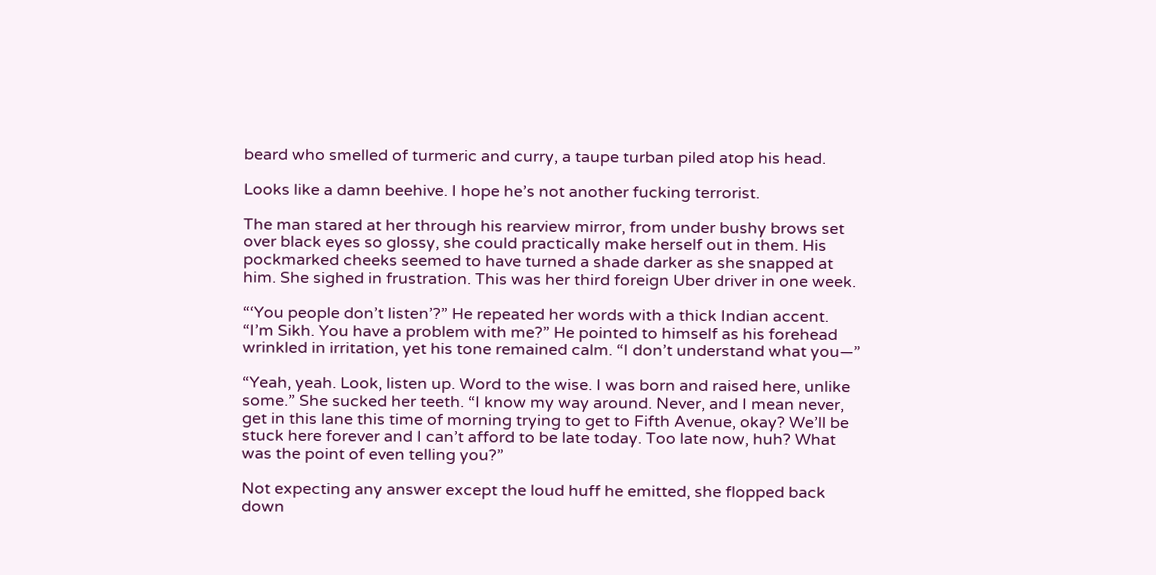beard who smelled of turmeric and curry, a taupe turban piled atop his head.

Looks like a damn beehive. I hope he’s not another fucking terrorist.

The man stared at her through his rearview mirror, from under bushy brows set over black eyes so glossy, she could practically make herself out in them. His pockmarked cheeks seemed to have turned a shade darker as she snapped at him. She sighed in frustration. This was her third foreign Uber driver in one week.

“‘You people don’t listen’?” He repeated her words with a thick Indian accent. “I’m Sikh. You have a problem with me?” He pointed to himself as his forehead wrinkled in irritation, yet his tone remained calm. “I don’t understand what you—”

“Yeah, yeah. Look, listen up. Word to the wise. I was born and raised here, unlike some.” She sucked her teeth. “I know my way around. Never, and I mean never, get in this lane this time of morning trying to get to Fifth Avenue, okay? We’ll be stuck here forever and I can’t afford to be late today. Too late now, huh? What was the point of even telling you?”

Not expecting any answer except the loud huff he emitted, she flopped back down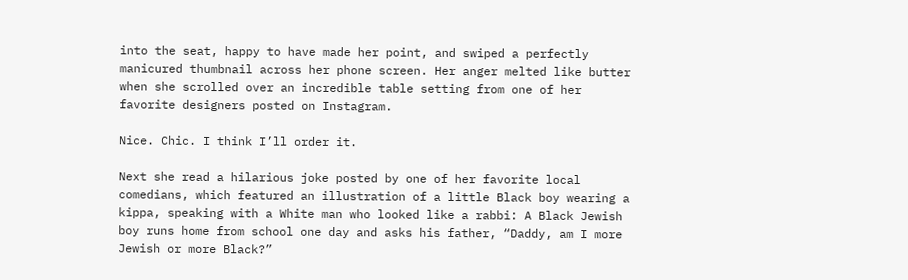into the seat, happy to have made her point, and swiped a perfectly manicured thumbnail across her phone screen. Her anger melted like butter when she scrolled over an incredible table setting from one of her favorite designers posted on Instagram.

Nice. Chic. I think I’ll order it.

Next she read a hilarious joke posted by one of her favorite local comedians, which featured an illustration of a little Black boy wearing a kippa, speaking with a White man who looked like a rabbi: A Black Jewish boy runs home from school one day and asks his father, “Daddy, am I more Jewish or more Black?”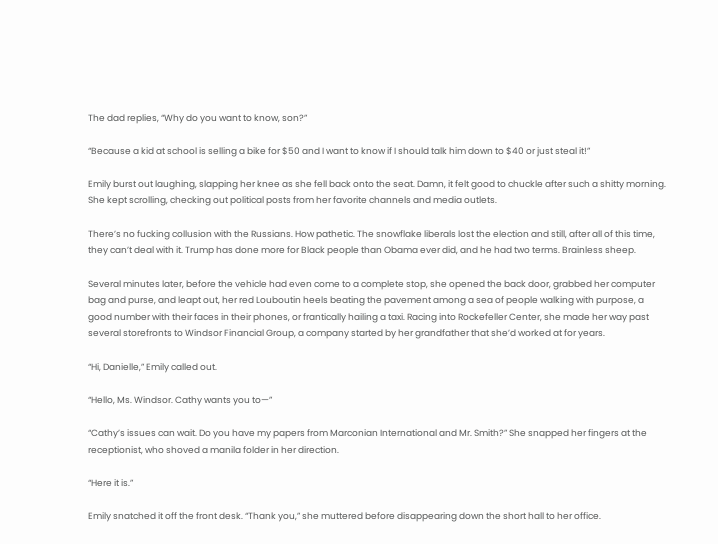The dad replies, “Why do you want to know, son?”

“Because a kid at school is selling a bike for $50 and I want to know if I should talk him down to $40 or just steal it!”

Emily burst out laughing, slapping her knee as she fell back onto the seat. Damn, it felt good to chuckle after such a shitty morning. She kept scrolling, checking out political posts from her favorite channels and media outlets.

There’s no fucking collusion with the Russians. How pathetic. The snowflake liberals lost the election and still, after all of this time, they can’t deal with it. Trump has done more for Black people than Obama ever did, and he had two terms. Brainless sheep.

Several minutes later, before the vehicle had even come to a complete stop, she opened the back door, grabbed her computer bag and purse, and leapt out, her red Louboutin heels beating the pavement among a sea of people walking with purpose, a good number with their faces in their phones, or frantically hailing a taxi. Racing into Rockefeller Center, she made her way past several storefronts to Windsor Financial Group, a company started by her grandfather that she’d worked at for years.

“Hi, Danielle,” Emily called out.

“Hello, Ms. Windsor. Cathy wants you to—”

“Cathy’s issues can wait. Do you have my papers from Marconian International and Mr. Smith?” She snapped her fingers at the receptionist, who shoved a manila folder in her direction.

“Here it is.”

Emily snatched it off the front desk. “Thank you,” she muttered before disappearing down the short hall to her office.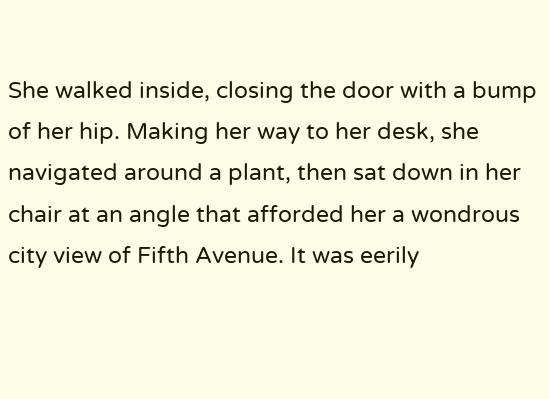She walked inside, closing the door with a bump of her hip. Making her way to her desk, she navigated around a plant, then sat down in her chair at an angle that afforded her a wondrous city view of Fifth Avenue. It was eerily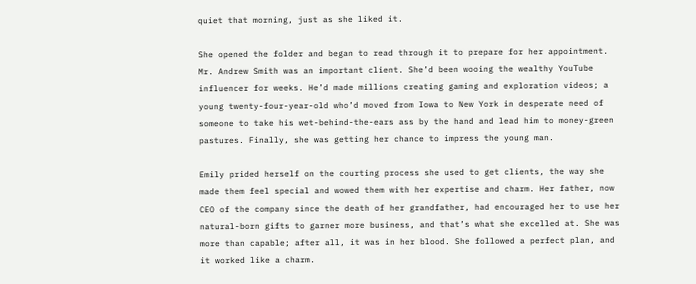quiet that morning, just as she liked it.

She opened the folder and began to read through it to prepare for her appointment. Mr. Andrew Smith was an important client. She’d been wooing the wealthy YouTube influencer for weeks. He’d made millions creating gaming and exploration videos; a young twenty-four-year-old who’d moved from Iowa to New York in desperate need of someone to take his wet-behind-the-ears ass by the hand and lead him to money-green pastures. Finally, she was getting her chance to impress the young man.

Emily prided herself on the courting process she used to get clients, the way she made them feel special and wowed them with her expertise and charm. Her father, now CEO of the company since the death of her grandfather, had encouraged her to use her natural-born gifts to garner more business, and that’s what she excelled at. She was more than capable; after all, it was in her blood. She followed a perfect plan, and it worked like a charm.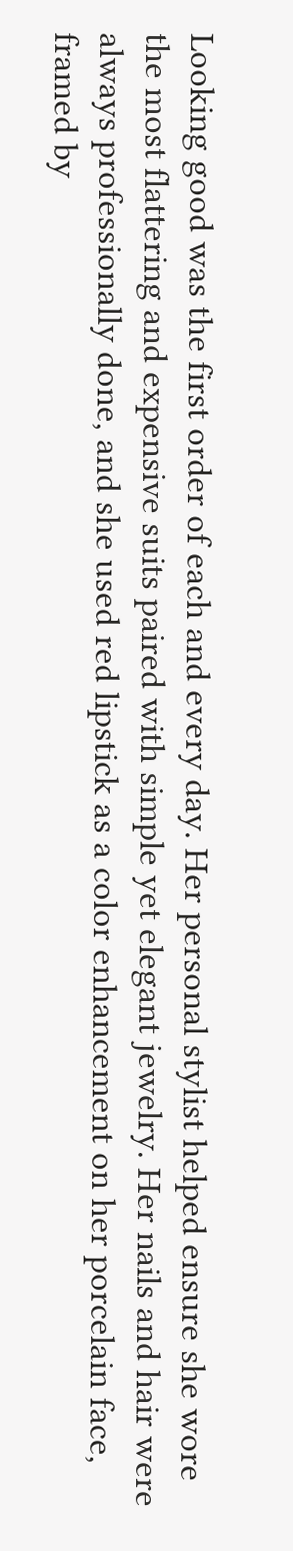Looking good was the first order of each and every day. Her personal stylist helped ensure she wore the most flattering and expensive suits paired with simple yet elegant jewelry. Her nails and hair were always professionally done, and she used red lipstick as a color enhancement on her porcelain face, framed by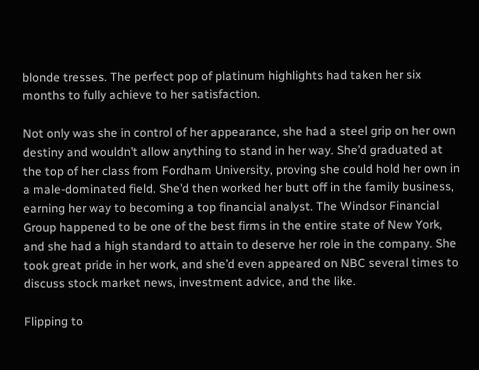blonde tresses. The perfect pop of platinum highlights had taken her six months to fully achieve to her satisfaction.

Not only was she in control of her appearance, she had a steel grip on her own destiny and wouldn’t allow anything to stand in her way. She’d graduated at the top of her class from Fordham University, proving she could hold her own in a male-dominated field. She’d then worked her butt off in the family business, earning her way to becoming a top financial analyst. The Windsor Financial Group happened to be one of the best firms in the entire state of New York, and she had a high standard to attain to deserve her role in the company. She took great pride in her work, and she’d even appeared on NBC several times to discuss stock market news, investment advice, and the like.

Flipping to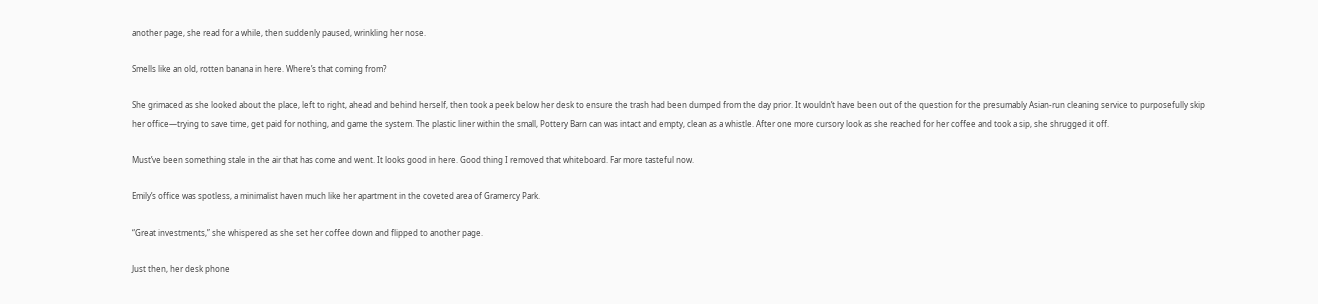another page, she read for a while, then suddenly paused, wrinkling her nose.

Smells like an old, rotten banana in here. Where’s that coming from?

She grimaced as she looked about the place, left to right, ahead and behind herself, then took a peek below her desk to ensure the trash had been dumped from the day prior. It wouldn’t have been out of the question for the presumably Asian-run cleaning service to purposefully skip her office—trying to save time, get paid for nothing, and game the system. The plastic liner within the small, Pottery Barn can was intact and empty, clean as a whistle. After one more cursory look as she reached for her coffee and took a sip, she shrugged it off.

Must’ve been something stale in the air that has come and went. It looks good in here. Good thing I removed that whiteboard. Far more tasteful now.

Emily’s office was spotless, a minimalist haven much like her apartment in the coveted area of Gramercy Park.

“Great investments,” she whispered as she set her coffee down and flipped to another page.

Just then, her desk phone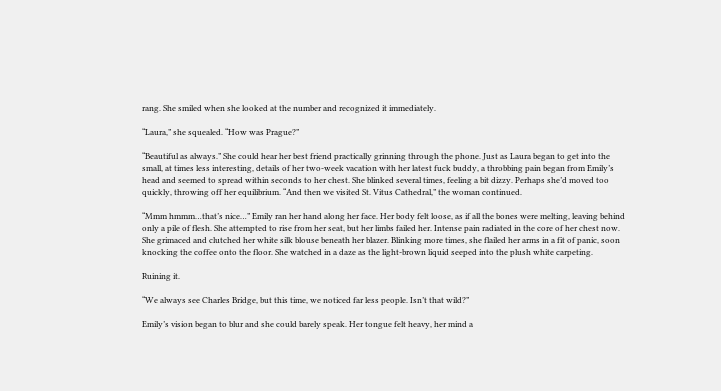rang. She smiled when she looked at the number and recognized it immediately.

“Laura,” she squealed. “How was Prague?”

“Beautiful as always.” She could hear her best friend practically grinning through the phone. Just as Laura began to get into the small, at times less interesting, details of her two-week vacation with her latest fuck buddy, a throbbing pain began from Emily’s head and seemed to spread within seconds to her chest. She blinked several times, feeling a bit dizzy. Perhaps she’d moved too quickly, throwing off her equilibrium. “And then we visited St. Vitus Cathedral,” the woman continued.

“Mmm hmmm…that’s nice…” Emily ran her hand along her face. Her body felt loose, as if all the bones were melting, leaving behind only a pile of flesh. She attempted to rise from her seat, but her limbs failed her. Intense pain radiated in the core of her chest now. She grimaced and clutched her white silk blouse beneath her blazer. Blinking more times, she flailed her arms in a fit of panic, soon knocking the coffee onto the floor. She watched in a daze as the light-brown liquid seeped into the plush white carpeting.

Ruining it.

“We always see Charles Bridge, but this time, we noticed far less people. Isn’t that wild?”

Emily’s vision began to blur and she could barely speak. Her tongue felt heavy, her mind a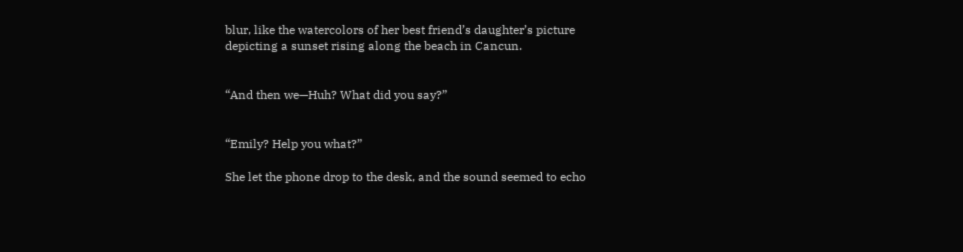blur, like the watercolors of her best friend’s daughter’s picture depicting a sunset rising along the beach in Cancun.


“And then we—Huh? What did you say?”


“Emily? Help you what?”

She let the phone drop to the desk, and the sound seemed to echo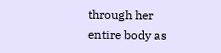through her entire body as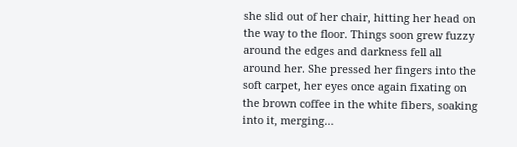she slid out of her chair, hitting her head on the way to the floor. Things soon grew fuzzy around the edges and darkness fell all around her. She pressed her fingers into the soft carpet, her eyes once again fixating on the brown coffee in the white fibers, soaking into it, merging…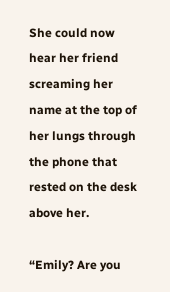She could now hear her friend screaming her name at the top of her lungs through the phone that rested on the desk above her.

“Emily? Are you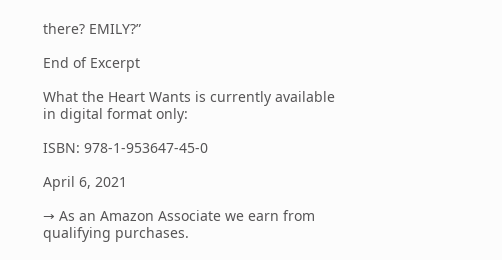there? EMILY?”

End of Excerpt

What the Heart Wants is currently available in digital format only:

ISBN: 978-1-953647-45-0

April 6, 2021

→ As an Amazon Associate we earn from qualifying purchases.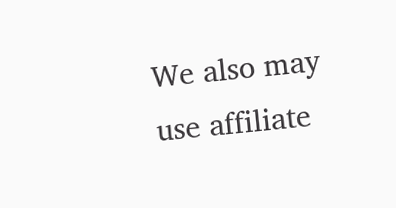We also may use affiliate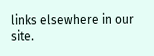links elsewhere in our site.